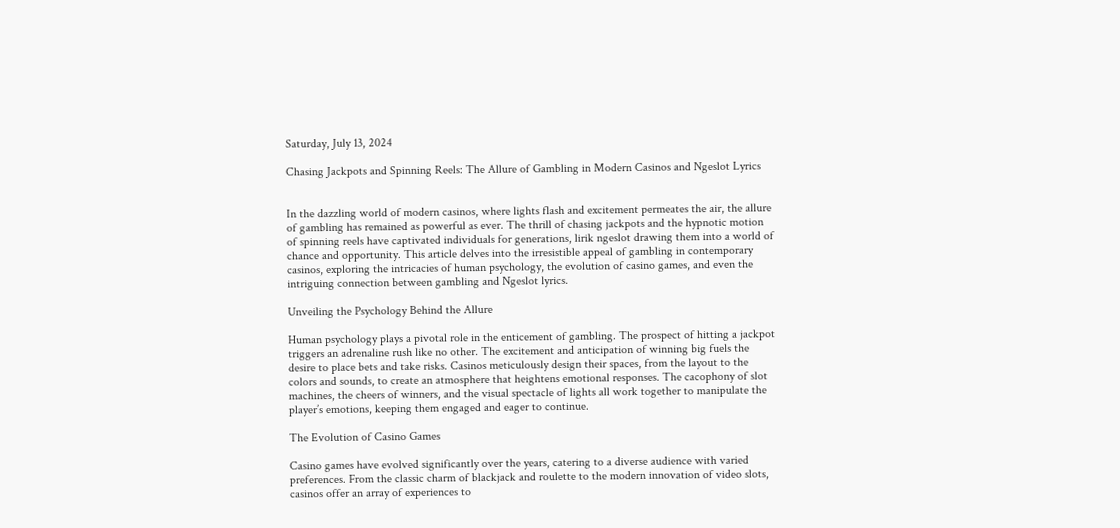Saturday, July 13, 2024

Chasing Jackpots and Spinning Reels: The Allure of Gambling in Modern Casinos and Ngeslot Lyrics


In the dazzling world of modern casinos, where lights flash and excitement permeates the air, the allure of gambling has remained as powerful as ever. The thrill of chasing jackpots and the hypnotic motion of spinning reels have captivated individuals for generations, lirik ngeslot drawing them into a world of chance and opportunity. This article delves into the irresistible appeal of gambling in contemporary casinos, exploring the intricacies of human psychology, the evolution of casino games, and even the intriguing connection between gambling and Ngeslot lyrics.

Unveiling the Psychology Behind the Allure

Human psychology plays a pivotal role in the enticement of gambling. The prospect of hitting a jackpot triggers an adrenaline rush like no other. The excitement and anticipation of winning big fuels the desire to place bets and take risks. Casinos meticulously design their spaces, from the layout to the colors and sounds, to create an atmosphere that heightens emotional responses. The cacophony of slot machines, the cheers of winners, and the visual spectacle of lights all work together to manipulate the player’s emotions, keeping them engaged and eager to continue.

The Evolution of Casino Games

Casino games have evolved significantly over the years, catering to a diverse audience with varied preferences. From the classic charm of blackjack and roulette to the modern innovation of video slots, casinos offer an array of experiences to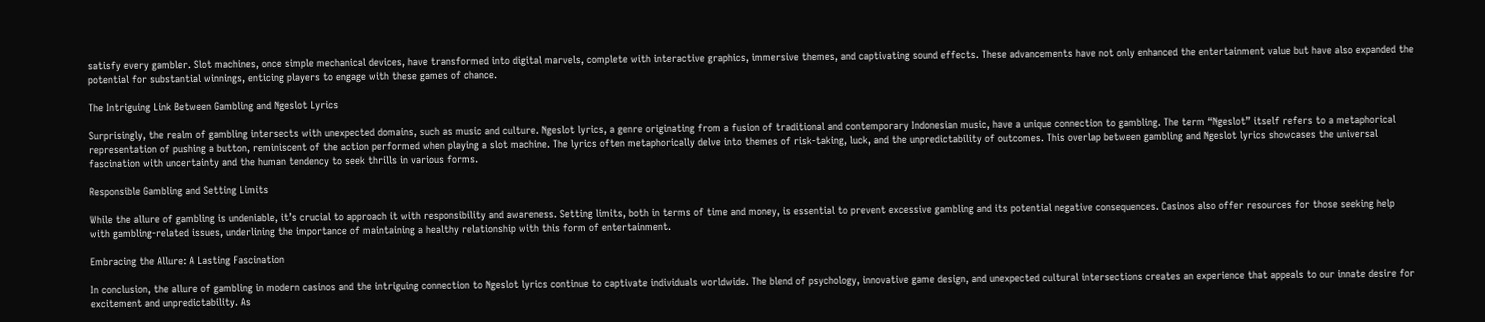satisfy every gambler. Slot machines, once simple mechanical devices, have transformed into digital marvels, complete with interactive graphics, immersive themes, and captivating sound effects. These advancements have not only enhanced the entertainment value but have also expanded the potential for substantial winnings, enticing players to engage with these games of chance.

The Intriguing Link Between Gambling and Ngeslot Lyrics

Surprisingly, the realm of gambling intersects with unexpected domains, such as music and culture. Ngeslot lyrics, a genre originating from a fusion of traditional and contemporary Indonesian music, have a unique connection to gambling. The term “Ngeslot” itself refers to a metaphorical representation of pushing a button, reminiscent of the action performed when playing a slot machine. The lyrics often metaphorically delve into themes of risk-taking, luck, and the unpredictability of outcomes. This overlap between gambling and Ngeslot lyrics showcases the universal fascination with uncertainty and the human tendency to seek thrills in various forms.

Responsible Gambling and Setting Limits

While the allure of gambling is undeniable, it’s crucial to approach it with responsibility and awareness. Setting limits, both in terms of time and money, is essential to prevent excessive gambling and its potential negative consequences. Casinos also offer resources for those seeking help with gambling-related issues, underlining the importance of maintaining a healthy relationship with this form of entertainment.

Embracing the Allure: A Lasting Fascination

In conclusion, the allure of gambling in modern casinos and the intriguing connection to Ngeslot lyrics continue to captivate individuals worldwide. The blend of psychology, innovative game design, and unexpected cultural intersections creates an experience that appeals to our innate desire for excitement and unpredictability. As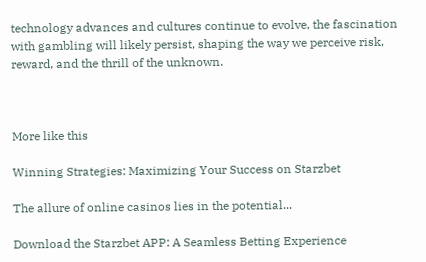technology advances and cultures continue to evolve, the fascination with gambling will likely persist, shaping the way we perceive risk, reward, and the thrill of the unknown.



More like this

Winning Strategies: Maximizing Your Success on Starzbet

The allure of online casinos lies in the potential...

Download the Starzbet APP: A Seamless Betting Experience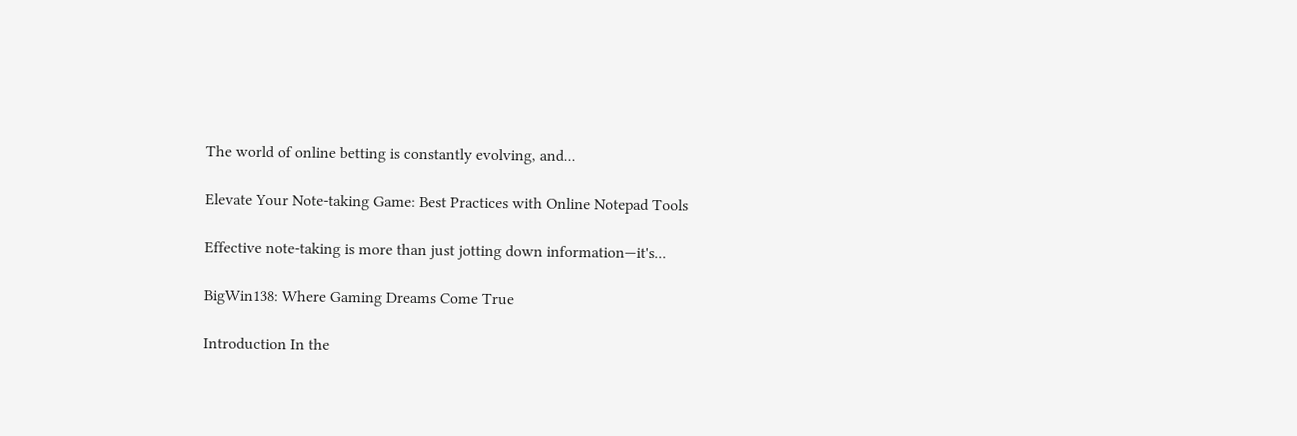The world of online betting is constantly evolving, and...

Elevate Your Note-taking Game: Best Practices with Online Notepad Tools

Effective note-taking is more than just jotting down information—it's...

BigWin138: Where Gaming Dreams Come True

Introduction In the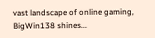vast landscape of online gaming, BigWin138 shines...